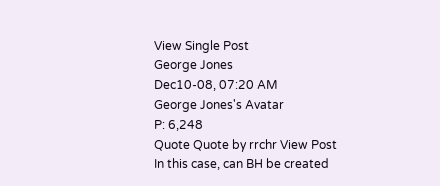View Single Post
George Jones
Dec10-08, 07:20 AM
George Jones's Avatar
P: 6,248
Quote Quote by rrchr View Post
In this case, can BH be created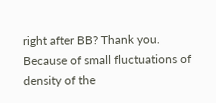right after BB? Thank you.
Because of small fluctuations of density of the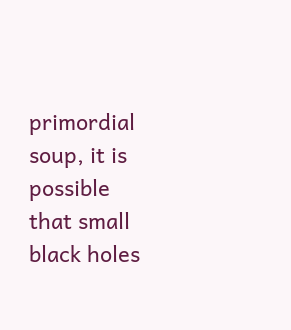primordial soup, it is possible that small black holes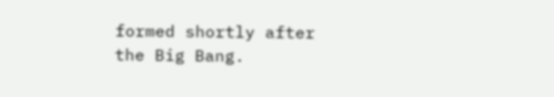formed shortly after the Big Bang.